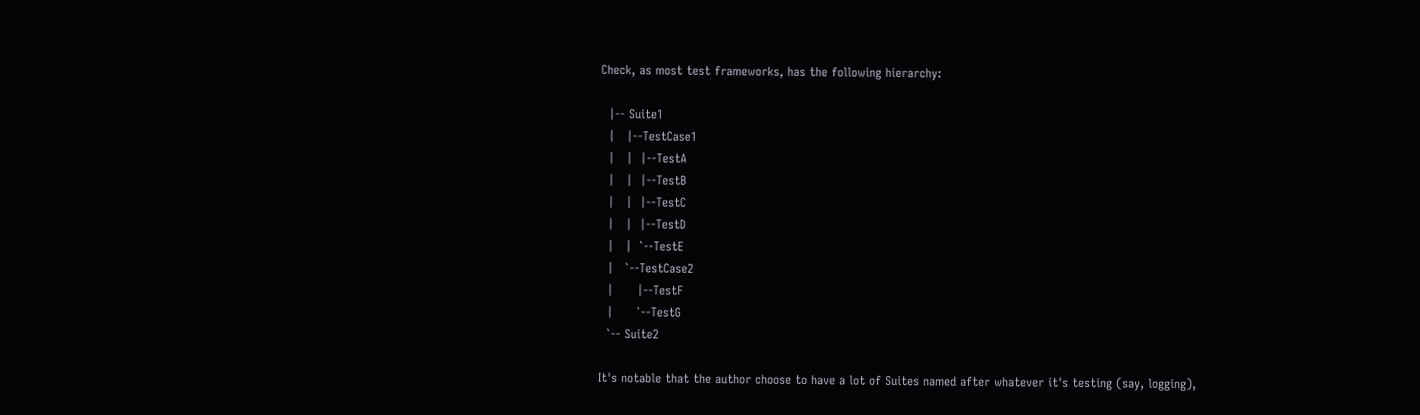Check, as most test frameworks, has the following hierarchy:

  |-- Suite1
  |   |--TestCase1
  |   |  |--TestA
  |   |  |--TestB
  |   |  |--TestC
  |   |  |--TestD
  |   |  `--TestE
  |   `--TestCase2
  |      |--TestF
  |      `--TestG
  `-- Suite2

It's notable that the author choose to have a lot of Suites named after whatever it's testing (say, logging),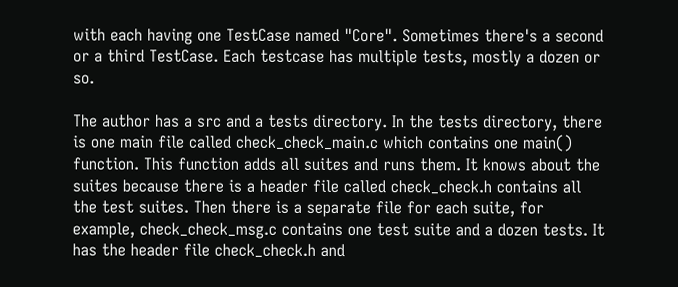with each having one TestCase named "Core". Sometimes there's a second or a third TestCase. Each testcase has multiple tests, mostly a dozen or so.

The author has a src and a tests directory. In the tests directory, there is one main file called check_check_main.c which contains one main() function. This function adds all suites and runs them. It knows about the suites because there is a header file called check_check.h contains all the test suites. Then there is a separate file for each suite, for example, check_check_msg.c contains one test suite and a dozen tests. It has the header file check_check.h and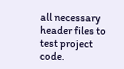all necessary header files to test project code.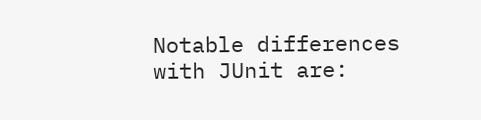Notable differences with JUnit are: